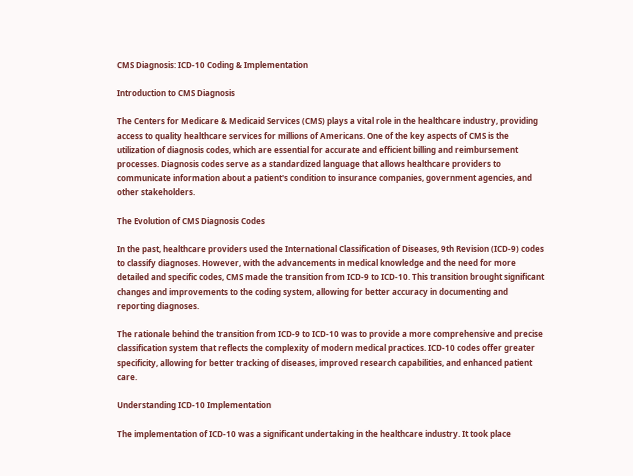CMS Diagnosis: ICD-10 Coding & Implementation

Introduction to CMS Diagnosis

The Centers for Medicare & Medicaid Services (CMS) plays a vital role in the healthcare industry, providing access to quality healthcare services for millions of Americans. One of the key aspects of CMS is the utilization of diagnosis codes, which are essential for accurate and efficient billing and reimbursement processes. Diagnosis codes serve as a standardized language that allows healthcare providers to communicate information about a patient's condition to insurance companies, government agencies, and other stakeholders.

The Evolution of CMS Diagnosis Codes

In the past, healthcare providers used the International Classification of Diseases, 9th Revision (ICD-9) codes to classify diagnoses. However, with the advancements in medical knowledge and the need for more detailed and specific codes, CMS made the transition from ICD-9 to ICD-10. This transition brought significant changes and improvements to the coding system, allowing for better accuracy in documenting and reporting diagnoses.

The rationale behind the transition from ICD-9 to ICD-10 was to provide a more comprehensive and precise classification system that reflects the complexity of modern medical practices. ICD-10 codes offer greater specificity, allowing for better tracking of diseases, improved research capabilities, and enhanced patient care.

Understanding ICD-10 Implementation

The implementation of ICD-10 was a significant undertaking in the healthcare industry. It took place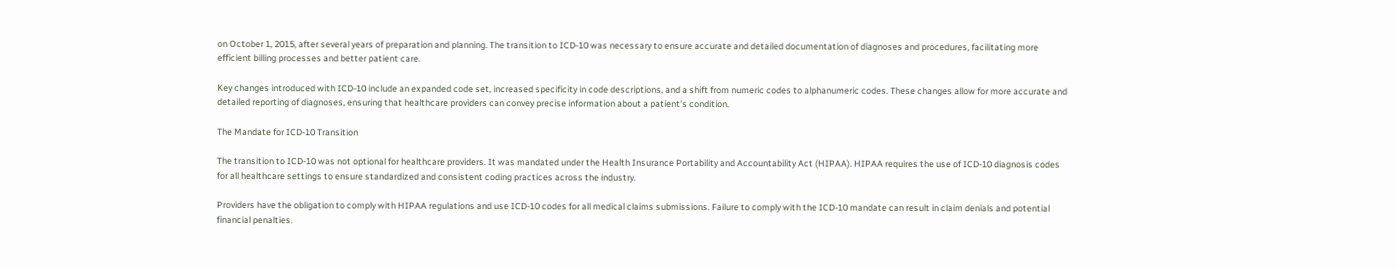on October 1, 2015, after several years of preparation and planning. The transition to ICD-10 was necessary to ensure accurate and detailed documentation of diagnoses and procedures, facilitating more efficient billing processes and better patient care.

Key changes introduced with ICD-10 include an expanded code set, increased specificity in code descriptions, and a shift from numeric codes to alphanumeric codes. These changes allow for more accurate and detailed reporting of diagnoses, ensuring that healthcare providers can convey precise information about a patient's condition.

The Mandate for ICD-10 Transition

The transition to ICD-10 was not optional for healthcare providers. It was mandated under the Health Insurance Portability and Accountability Act (HIPAA). HIPAA requires the use of ICD-10 diagnosis codes for all healthcare settings to ensure standardized and consistent coding practices across the industry.

Providers have the obligation to comply with HIPAA regulations and use ICD-10 codes for all medical claims submissions. Failure to comply with the ICD-10 mandate can result in claim denials and potential financial penalties.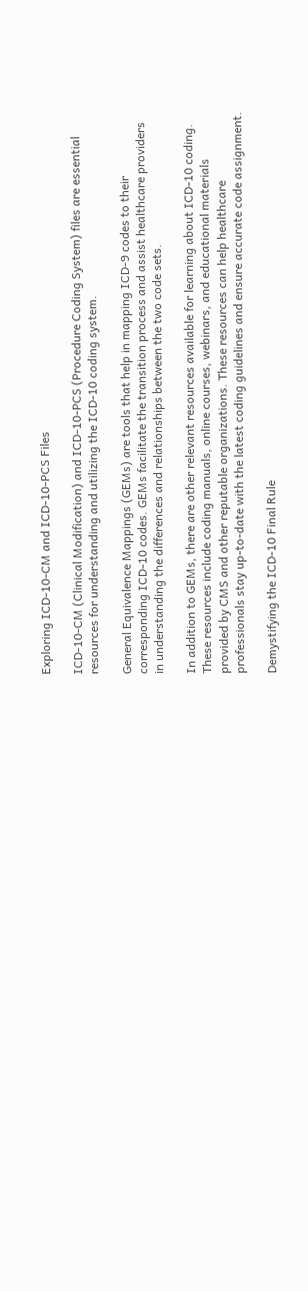Exploring ICD-10-CM and ICD-10-PCS Files

ICD-10-CM (Clinical Modification) and ICD-10-PCS (Procedure Coding System) files are essential resources for understanding and utilizing the ICD-10 coding system.

General Equivalence Mappings (GEMs) are tools that help in mapping ICD-9 codes to their corresponding ICD-10 codes. GEMs facilitate the transition process and assist healthcare providers in understanding the differences and relationships between the two code sets.

In addition to GEMs, there are other relevant resources available for learning about ICD-10 coding. These resources include coding manuals, online courses, webinars, and educational materials provided by CMS and other reputable organizations. These resources can help healthcare professionals stay up-to-date with the latest coding guidelines and ensure accurate code assignment.

Demystifying the ICD-10 Final Rule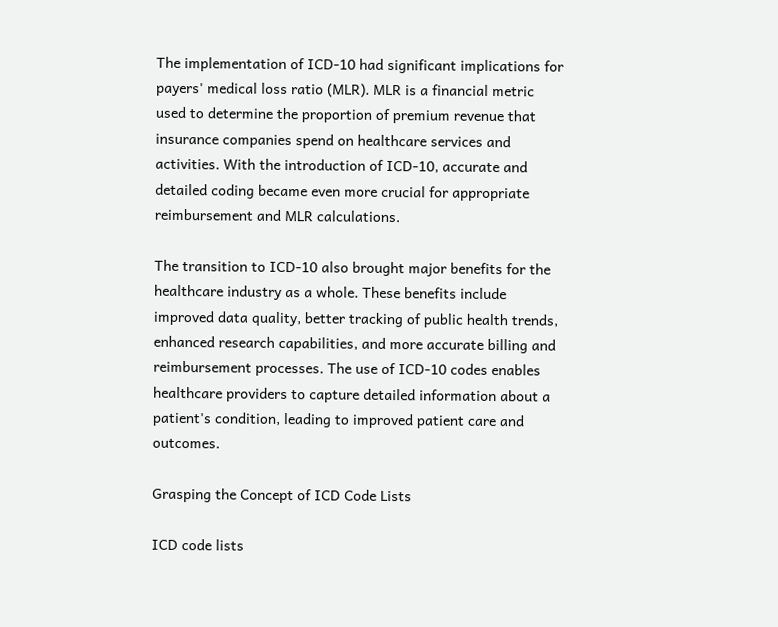The implementation of ICD-10 had significant implications for payers' medical loss ratio (MLR). MLR is a financial metric used to determine the proportion of premium revenue that insurance companies spend on healthcare services and activities. With the introduction of ICD-10, accurate and detailed coding became even more crucial for appropriate reimbursement and MLR calculations.

The transition to ICD-10 also brought major benefits for the healthcare industry as a whole. These benefits include improved data quality, better tracking of public health trends, enhanced research capabilities, and more accurate billing and reimbursement processes. The use of ICD-10 codes enables healthcare providers to capture detailed information about a patient's condition, leading to improved patient care and outcomes.

Grasping the Concept of ICD Code Lists

ICD code lists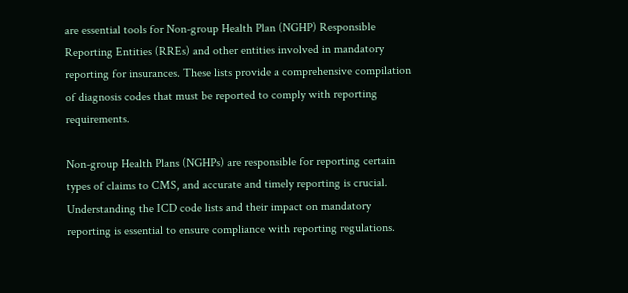are essential tools for Non-group Health Plan (NGHP) Responsible Reporting Entities (RREs) and other entities involved in mandatory reporting for insurances. These lists provide a comprehensive compilation of diagnosis codes that must be reported to comply with reporting requirements.

Non-group Health Plans (NGHPs) are responsible for reporting certain types of claims to CMS, and accurate and timely reporting is crucial. Understanding the ICD code lists and their impact on mandatory reporting is essential to ensure compliance with reporting regulations.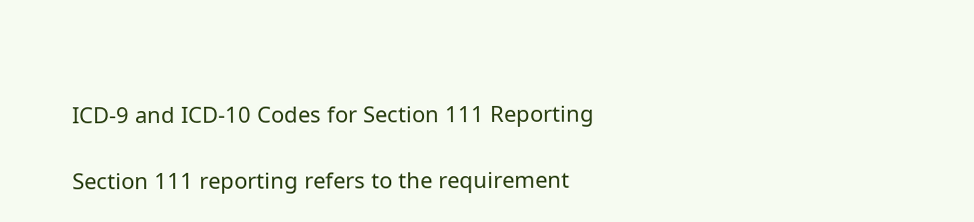ICD-9 and ICD-10 Codes for Section 111 Reporting

Section 111 reporting refers to the requirement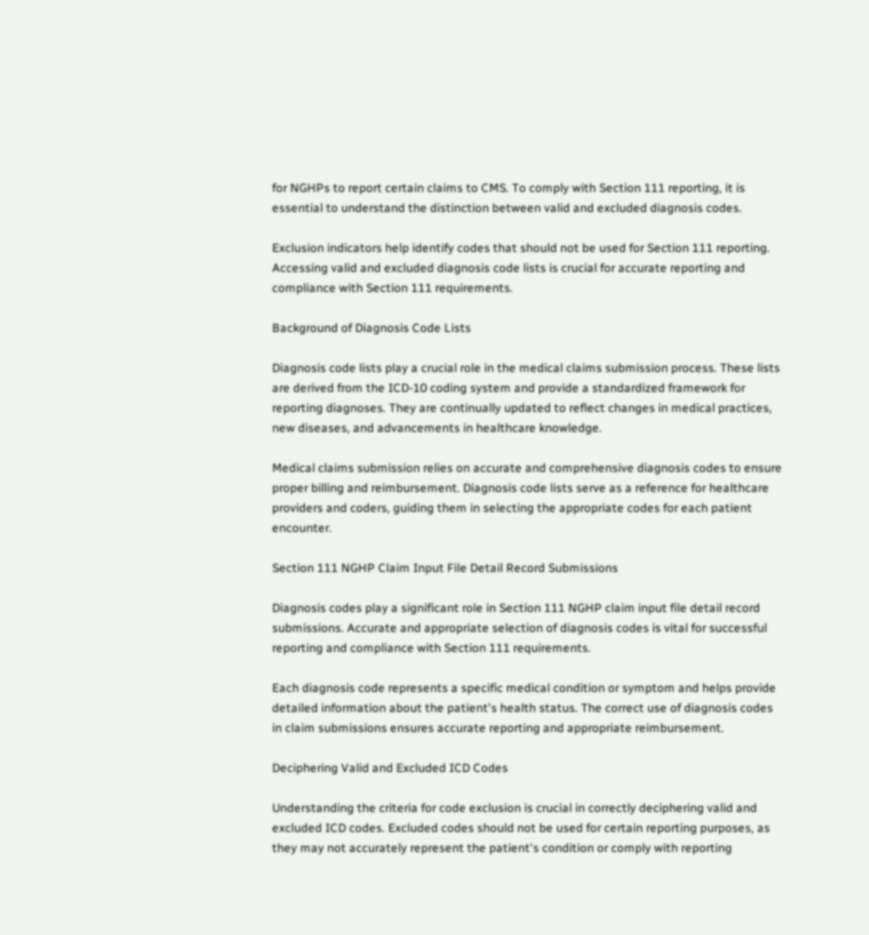for NGHPs to report certain claims to CMS. To comply with Section 111 reporting, it is essential to understand the distinction between valid and excluded diagnosis codes.

Exclusion indicators help identify codes that should not be used for Section 111 reporting. Accessing valid and excluded diagnosis code lists is crucial for accurate reporting and compliance with Section 111 requirements.

Background of Diagnosis Code Lists

Diagnosis code lists play a crucial role in the medical claims submission process. These lists are derived from the ICD-10 coding system and provide a standardized framework for reporting diagnoses. They are continually updated to reflect changes in medical practices, new diseases, and advancements in healthcare knowledge.

Medical claims submission relies on accurate and comprehensive diagnosis codes to ensure proper billing and reimbursement. Diagnosis code lists serve as a reference for healthcare providers and coders, guiding them in selecting the appropriate codes for each patient encounter.

Section 111 NGHP Claim Input File Detail Record Submissions

Diagnosis codes play a significant role in Section 111 NGHP claim input file detail record submissions. Accurate and appropriate selection of diagnosis codes is vital for successful reporting and compliance with Section 111 requirements.

Each diagnosis code represents a specific medical condition or symptom and helps provide detailed information about the patient's health status. The correct use of diagnosis codes in claim submissions ensures accurate reporting and appropriate reimbursement.

Deciphering Valid and Excluded ICD Codes

Understanding the criteria for code exclusion is crucial in correctly deciphering valid and excluded ICD codes. Excluded codes should not be used for certain reporting purposes, as they may not accurately represent the patient's condition or comply with reporting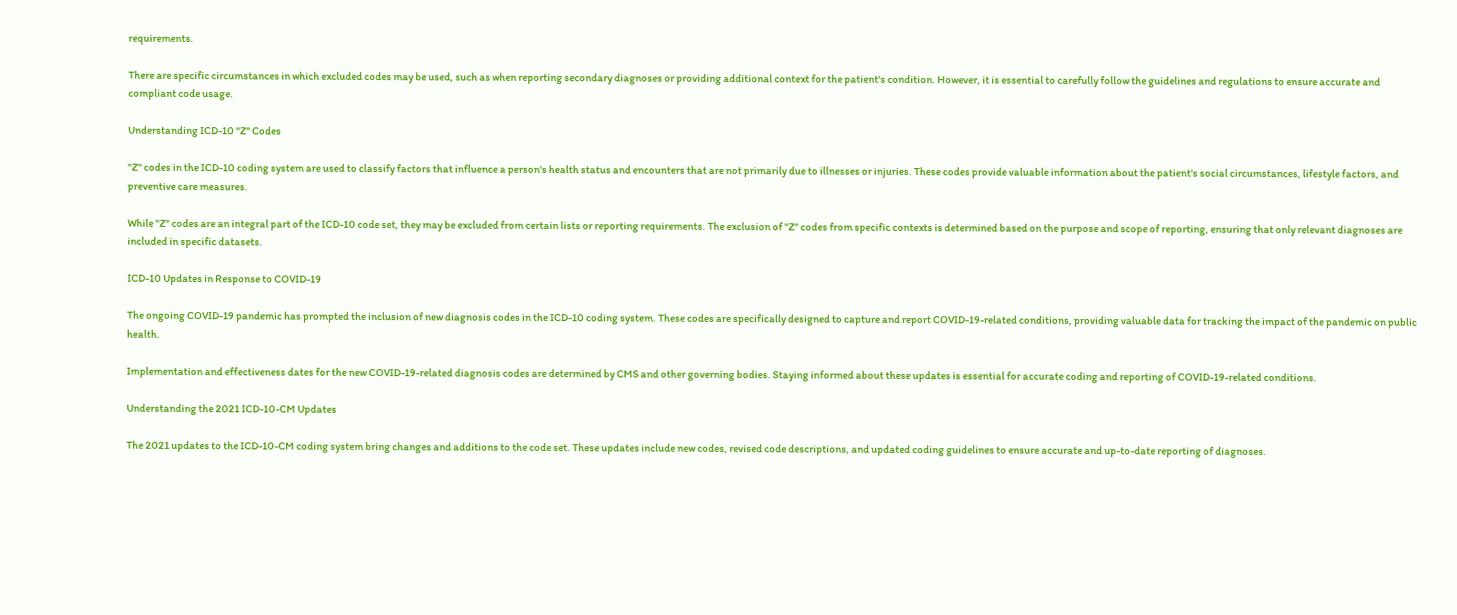requirements.

There are specific circumstances in which excluded codes may be used, such as when reporting secondary diagnoses or providing additional context for the patient's condition. However, it is essential to carefully follow the guidelines and regulations to ensure accurate and compliant code usage.

Understanding ICD-10 "Z" Codes

"Z" codes in the ICD-10 coding system are used to classify factors that influence a person's health status and encounters that are not primarily due to illnesses or injuries. These codes provide valuable information about the patient's social circumstances, lifestyle factors, and preventive care measures.

While "Z" codes are an integral part of the ICD-10 code set, they may be excluded from certain lists or reporting requirements. The exclusion of "Z" codes from specific contexts is determined based on the purpose and scope of reporting, ensuring that only relevant diagnoses are included in specific datasets.

ICD-10 Updates in Response to COVID-19

The ongoing COVID-19 pandemic has prompted the inclusion of new diagnosis codes in the ICD-10 coding system. These codes are specifically designed to capture and report COVID-19-related conditions, providing valuable data for tracking the impact of the pandemic on public health.

Implementation and effectiveness dates for the new COVID-19-related diagnosis codes are determined by CMS and other governing bodies. Staying informed about these updates is essential for accurate coding and reporting of COVID-19-related conditions.

Understanding the 2021 ICD-10-CM Updates

The 2021 updates to the ICD-10-CM coding system bring changes and additions to the code set. These updates include new codes, revised code descriptions, and updated coding guidelines to ensure accurate and up-to-date reporting of diagnoses.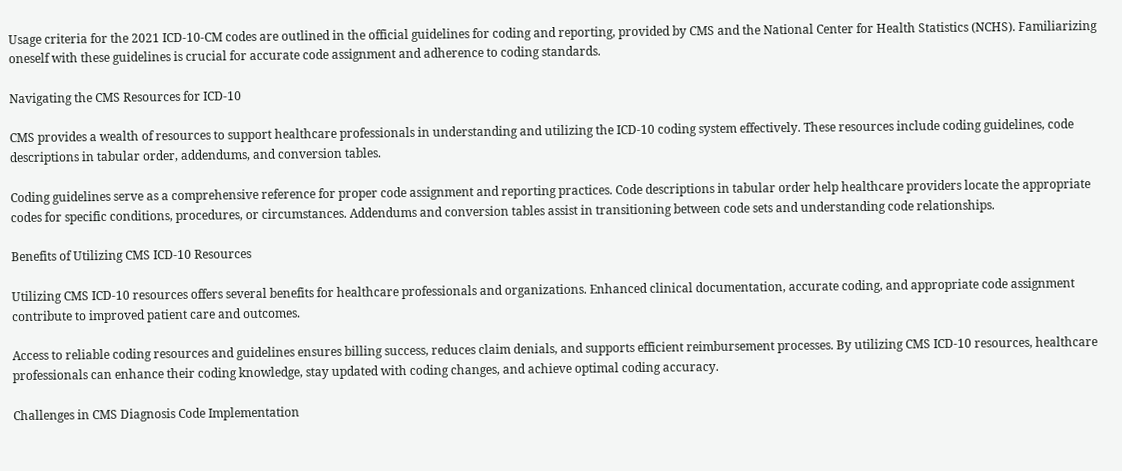Usage criteria for the 2021 ICD-10-CM codes are outlined in the official guidelines for coding and reporting, provided by CMS and the National Center for Health Statistics (NCHS). Familiarizing oneself with these guidelines is crucial for accurate code assignment and adherence to coding standards.

Navigating the CMS Resources for ICD-10

CMS provides a wealth of resources to support healthcare professionals in understanding and utilizing the ICD-10 coding system effectively. These resources include coding guidelines, code descriptions in tabular order, addendums, and conversion tables.

Coding guidelines serve as a comprehensive reference for proper code assignment and reporting practices. Code descriptions in tabular order help healthcare providers locate the appropriate codes for specific conditions, procedures, or circumstances. Addendums and conversion tables assist in transitioning between code sets and understanding code relationships.

Benefits of Utilizing CMS ICD-10 Resources

Utilizing CMS ICD-10 resources offers several benefits for healthcare professionals and organizations. Enhanced clinical documentation, accurate coding, and appropriate code assignment contribute to improved patient care and outcomes.

Access to reliable coding resources and guidelines ensures billing success, reduces claim denials, and supports efficient reimbursement processes. By utilizing CMS ICD-10 resources, healthcare professionals can enhance their coding knowledge, stay updated with coding changes, and achieve optimal coding accuracy.

Challenges in CMS Diagnosis Code Implementation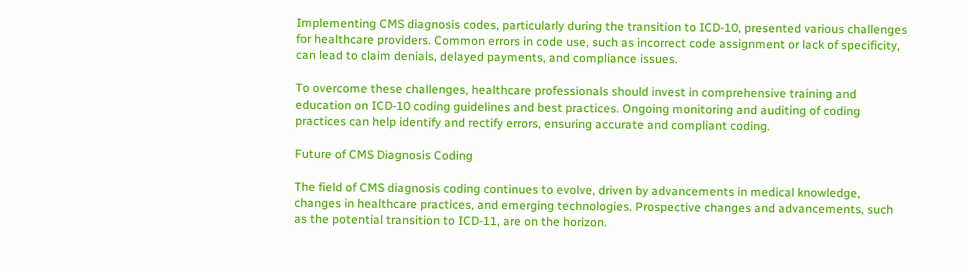Implementing CMS diagnosis codes, particularly during the transition to ICD-10, presented various challenges for healthcare providers. Common errors in code use, such as incorrect code assignment or lack of specificity, can lead to claim denials, delayed payments, and compliance issues.

To overcome these challenges, healthcare professionals should invest in comprehensive training and education on ICD-10 coding guidelines and best practices. Ongoing monitoring and auditing of coding practices can help identify and rectify errors, ensuring accurate and compliant coding.

Future of CMS Diagnosis Coding

The field of CMS diagnosis coding continues to evolve, driven by advancements in medical knowledge, changes in healthcare practices, and emerging technologies. Prospective changes and advancements, such as the potential transition to ICD-11, are on the horizon.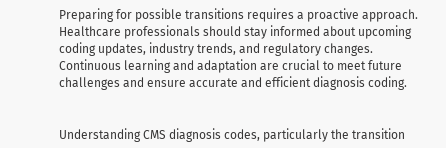Preparing for possible transitions requires a proactive approach. Healthcare professionals should stay informed about upcoming coding updates, industry trends, and regulatory changes. Continuous learning and adaptation are crucial to meet future challenges and ensure accurate and efficient diagnosis coding.


Understanding CMS diagnosis codes, particularly the transition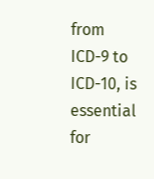from ICD-9 to ICD-10, is essential for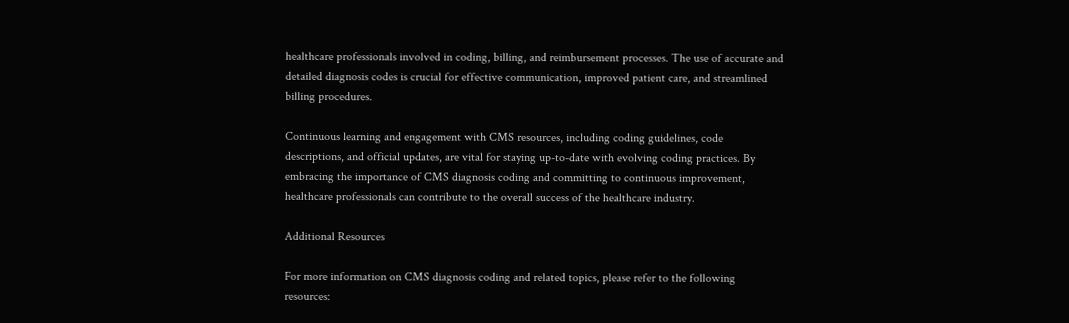healthcare professionals involved in coding, billing, and reimbursement processes. The use of accurate and detailed diagnosis codes is crucial for effective communication, improved patient care, and streamlined billing procedures.

Continuous learning and engagement with CMS resources, including coding guidelines, code descriptions, and official updates, are vital for staying up-to-date with evolving coding practices. By embracing the importance of CMS diagnosis coding and committing to continuous improvement, healthcare professionals can contribute to the overall success of the healthcare industry.

Additional Resources

For more information on CMS diagnosis coding and related topics, please refer to the following resources: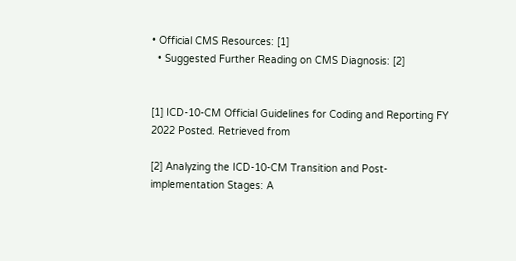• Official CMS Resources: [1]
  • Suggested Further Reading on CMS Diagnosis: [2]


[1] ICD-10-CM Official Guidelines for Coding and Reporting FY 2022 Posted. Retrieved from

[2] Analyzing the ICD-10-CM Transition and Post-implementation Stages: A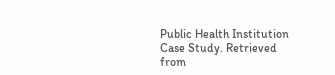Public Health Institution Case Study. Retrieved from